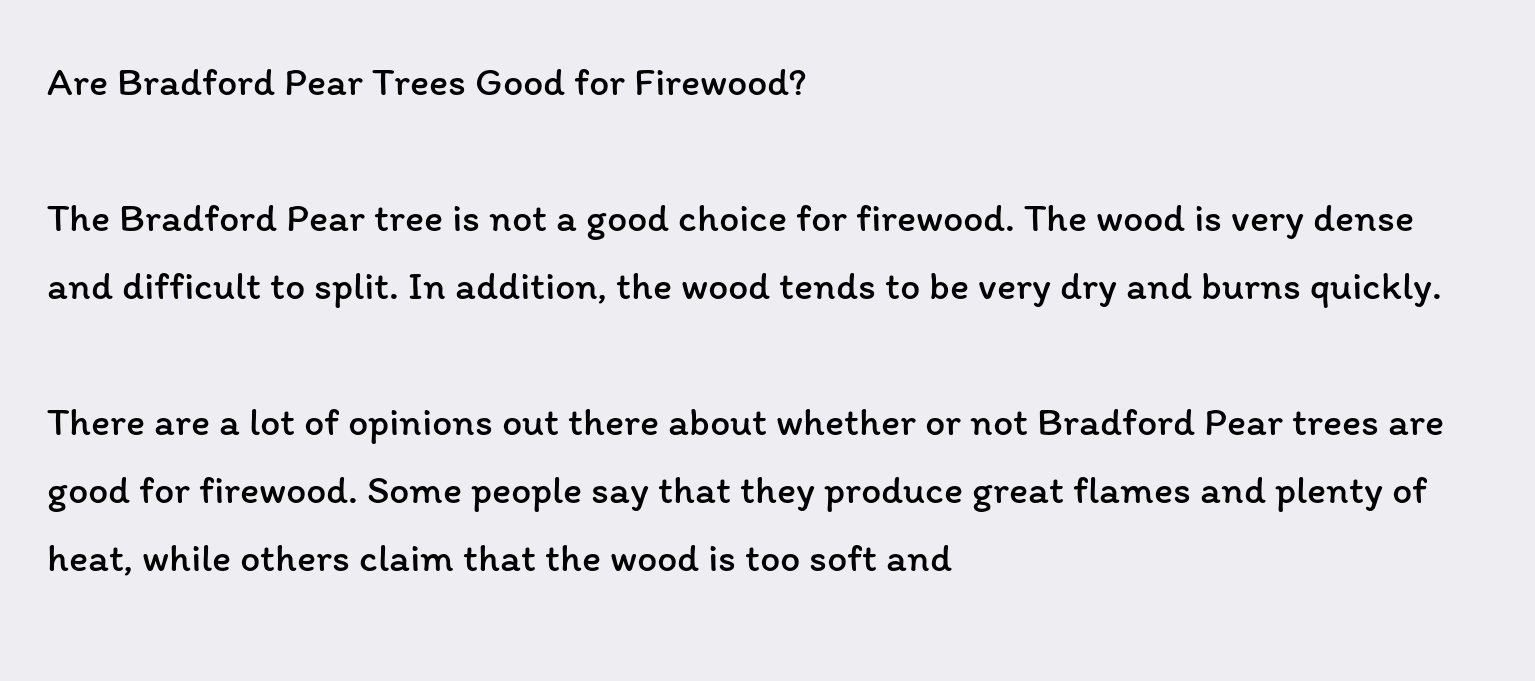Are Bradford Pear Trees Good for Firewood?

The Bradford Pear tree is not a good choice for firewood. The wood is very dense and difficult to split. In addition, the wood tends to be very dry and burns quickly.

There are a lot of opinions out there about whether or not Bradford Pear trees are good for firewood. Some people say that they produce great flames and plenty of heat, while others claim that the wood is too soft and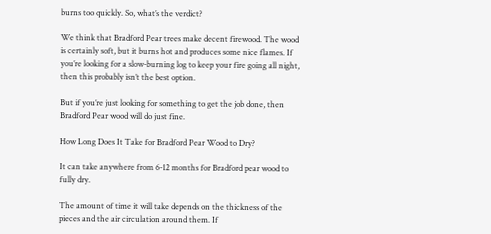burns too quickly. So, what’s the verdict?

We think that Bradford Pear trees make decent firewood. The wood is certainly soft, but it burns hot and produces some nice flames. If you’re looking for a slow-burning log to keep your fire going all night, then this probably isn’t the best option.

But if you’re just looking for something to get the job done, then Bradford Pear wood will do just fine.

How Long Does It Take for Bradford Pear Wood to Dry?

It can take anywhere from 6-12 months for Bradford pear wood to fully dry.

The amount of time it will take depends on the thickness of the pieces and the air circulation around them. If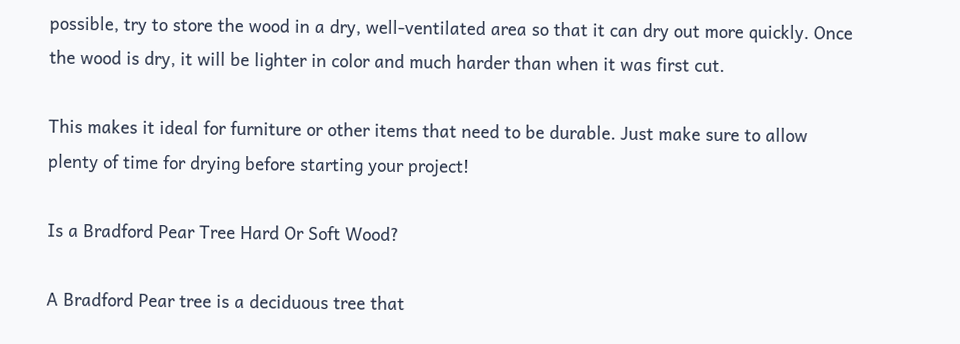possible, try to store the wood in a dry, well-ventilated area so that it can dry out more quickly. Once the wood is dry, it will be lighter in color and much harder than when it was first cut.

This makes it ideal for furniture or other items that need to be durable. Just make sure to allow plenty of time for drying before starting your project!

Is a Bradford Pear Tree Hard Or Soft Wood?

A Bradford Pear tree is a deciduous tree that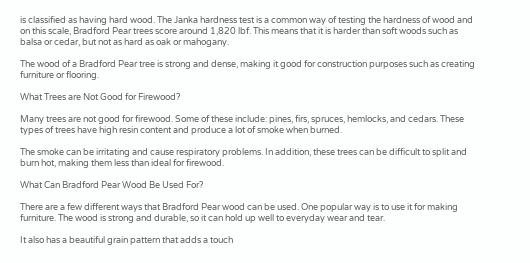is classified as having hard wood. The Janka hardness test is a common way of testing the hardness of wood and on this scale, Bradford Pear trees score around 1,820 lbf. This means that it is harder than soft woods such as balsa or cedar, but not as hard as oak or mahogany.

The wood of a Bradford Pear tree is strong and dense, making it good for construction purposes such as creating furniture or flooring.

What Trees are Not Good for Firewood?

Many trees are not good for firewood. Some of these include: pines, firs, spruces, hemlocks, and cedars. These types of trees have high resin content and produce a lot of smoke when burned.

The smoke can be irritating and cause respiratory problems. In addition, these trees can be difficult to split and burn hot, making them less than ideal for firewood.

What Can Bradford Pear Wood Be Used For?

There are a few different ways that Bradford Pear wood can be used. One popular way is to use it for making furniture. The wood is strong and durable, so it can hold up well to everyday wear and tear.

It also has a beautiful grain pattern that adds a touch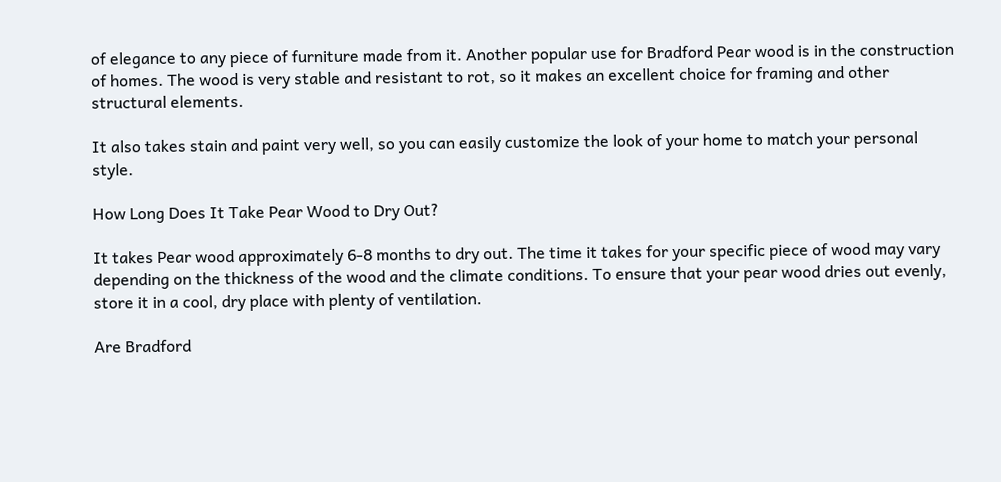of elegance to any piece of furniture made from it. Another popular use for Bradford Pear wood is in the construction of homes. The wood is very stable and resistant to rot, so it makes an excellent choice for framing and other structural elements.

It also takes stain and paint very well, so you can easily customize the look of your home to match your personal style.

How Long Does It Take Pear Wood to Dry Out?

It takes Pear wood approximately 6-8 months to dry out. The time it takes for your specific piece of wood may vary depending on the thickness of the wood and the climate conditions. To ensure that your pear wood dries out evenly, store it in a cool, dry place with plenty of ventilation.

Are Bradford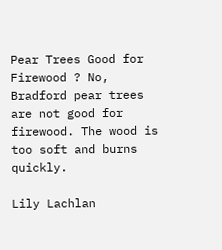Pear Trees Good for Firewood ? No, Bradford pear trees are not good for firewood. The wood is too soft and burns quickly.

Lily Lachlan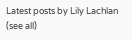Latest posts by Lily Lachlan (see all)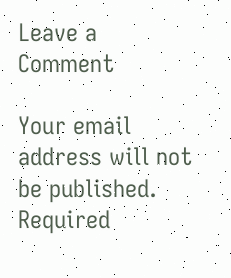Leave a Comment

Your email address will not be published. Required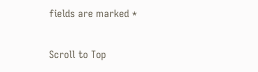fields are marked *

Scroll to Top